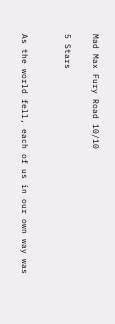Mad Max Fury Road 10/10

5 Stars


As the world fell, each of us in our own way was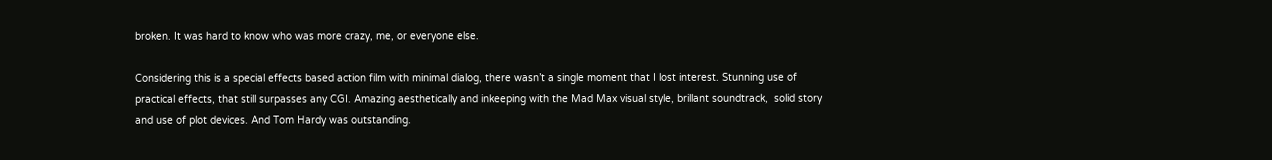broken. It was hard to know who was more crazy, me, or everyone else.

Considering this is a special effects based action film with minimal dialog, there wasn’t a single moment that I lost interest. Stunning use of practical effects, that still surpasses any CGI. Amazing aesthetically and inkeeping with the Mad Max visual style, brillant soundtrack,  solid story and use of plot devices. And Tom Hardy was outstanding.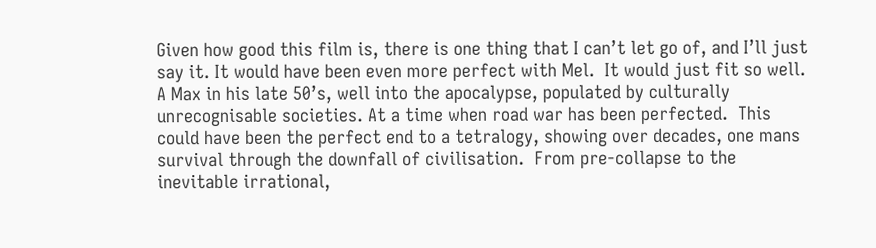Given how good this film is, there is one thing that I can’t let go of, and I’ll just say it. It would have been even more perfect with Mel.  It would just fit so well.  A Max in his late 50’s, well into the apocalypse, populated by culturally unrecognisable societies. At a time when road war has been perfected.  This could have been the perfect end to a tetralogy, showing over decades, one mans survival through the downfall of civilisation.  From pre-collapse to the inevitable irrational,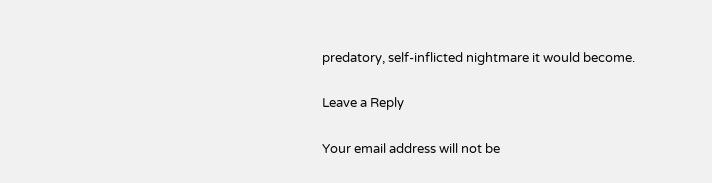predatory, self-inflicted nightmare it would become.

Leave a Reply

Your email address will not be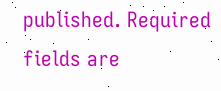published. Required fields are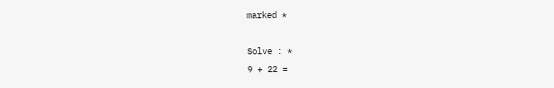marked *

Solve : *
9 + 22 =